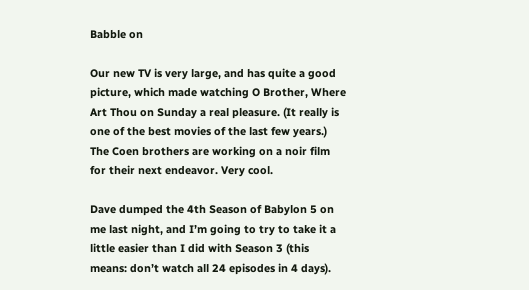Babble on

Our new TV is very large, and has quite a good picture, which made watching O Brother, Where Art Thou on Sunday a real pleasure. (It really is one of the best movies of the last few years.) The Coen brothers are working on a noir film for their next endeavor. Very cool.

Dave dumped the 4th Season of Babylon 5 on me last night, and I’m going to try to take it a little easier than I did with Season 3 (this means: don’t watch all 24 episodes in 4 days).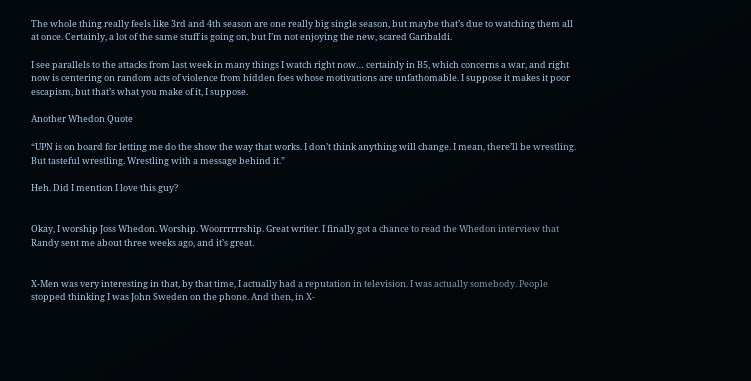The whole thing really feels like 3rd and 4th season are one really big single season, but maybe that’s due to watching them all at once. Certainly, a lot of the same stuff is going on, but I’m not enjoying the new, scared Garibaldi.

I see parallels to the attacks from last week in many things I watch right now… certainly in B5, which concerns a war, and right now is centering on random acts of violence from hidden foes whose motivations are unfathomable. I suppose it makes it poor escapism, but that’s what you make of it, I suppose.

Another Whedon Quote

“UPN is on board for letting me do the show the way that works. I don’t think anything will change. I mean, there’ll be wrestling. But tasteful wrestling. Wrestling with a message behind it.”

Heh. Did I mention I love this guy?


Okay, I worship Joss Whedon. Worship. Woorrrrrrship. Great writer. I finally got a chance to read the Whedon interview that Randy sent me about three weeks ago, and it’s great.


X-Men was very interesting in that, by that time, I actually had a reputation in television. I was actually somebody. People stopped thinking I was John Sweden on the phone. And then, in X-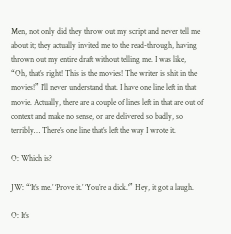Men, not only did they throw out my script and never tell me about it; they actually invited me to the read-through, having thrown out my entire draft without telling me. I was like, “Oh, that’s right! This is the movies! The writer is shit in the movies!” I’ll never understand that. I have one line left in that movie. Actually, there are a couple of lines left in that are out of context and make no sense, or are delivered so badly, so terribly… There’s one line that’s left the way I wrote it.

O: Which is?

JW: “‘It’s me.’ ‘Prove it.’ ‘You’re a dick.'” Hey, it got a laugh.

O: It’s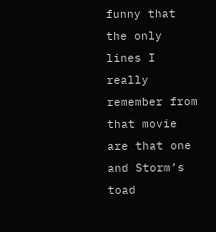funny that the only lines I really remember from that movie are that one and Storm’s toad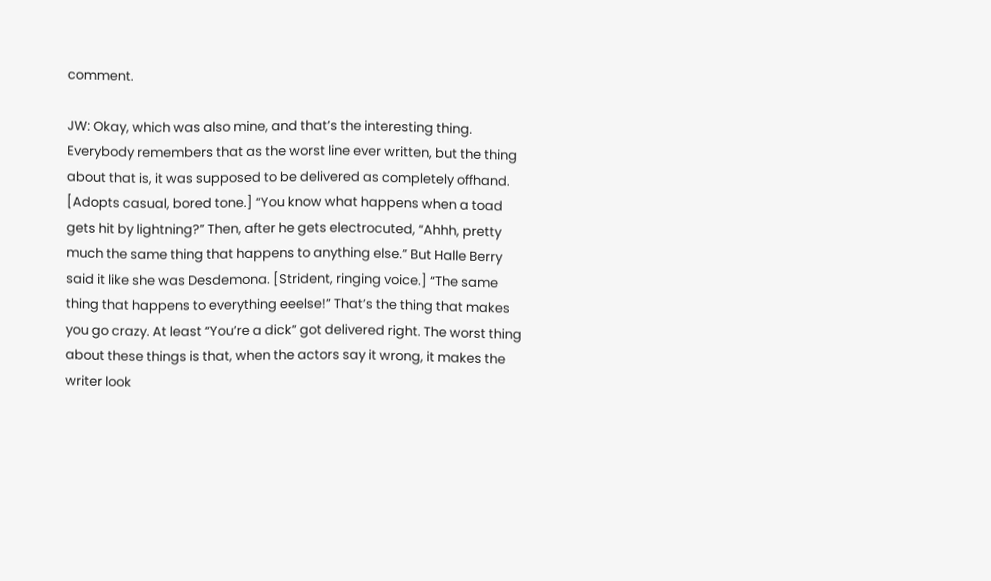comment.

JW: Okay, which was also mine, and that’s the interesting thing. Everybody remembers that as the worst line ever written, but the thing about that is, it was supposed to be delivered as completely offhand. [Adopts casual, bored tone.] “You know what happens when a toad gets hit by lightning?” Then, after he gets electrocuted, “Ahhh, pretty much the same thing that happens to anything else.” But Halle Berry said it like she was Desdemona. [Strident, ringing voice.] “The same thing that happens to everything eeelse!” That’s the thing that makes you go crazy. At least “You’re a dick” got delivered right. The worst thing about these things is that, when the actors say it wrong, it makes the writer look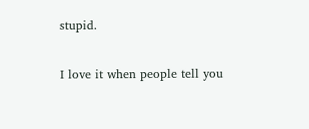stupid.

I love it when people tell you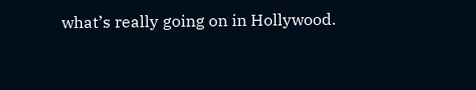what’s really going on in Hollywood.